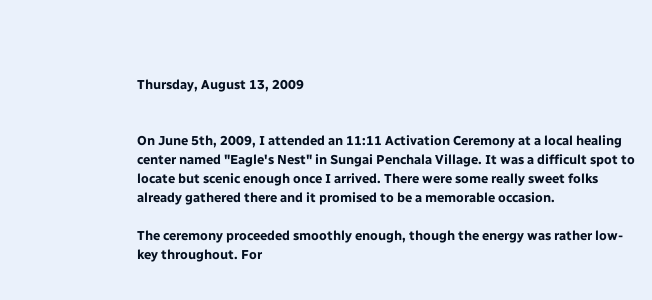Thursday, August 13, 2009


On June 5th, 2009, I attended an 11:11 Activation Ceremony at a local healing center named "Eagle's Nest" in Sungai Penchala Village. It was a difficult spot to locate but scenic enough once I arrived. There were some really sweet folks already gathered there and it promised to be a memorable occasion.

The ceremony proceeded smoothly enough, though the energy was rather low-key throughout. For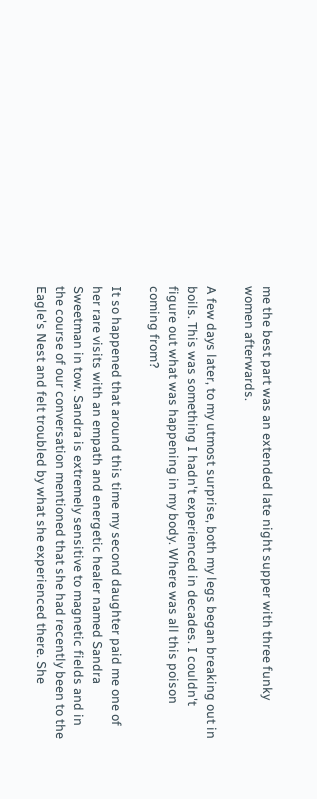me the best part was an extended late night supper with three funky women afterwards.

A few days later, to my utmost surprise, both my legs began breaking out in boils. This was something I hadn't experienced in decades. I couldn't figure out what was happening in my body. Where was all this poison coming from?

It so happened that around this time my second daughter paid me one of her rare visits with an empath and energetic healer named Sandra Sweetman in tow. Sandra is extremely sensitive to magnetic fields and in the course of our conversation mentioned that she had recently been to the Eagle's Nest and felt troubled by what she experienced there. She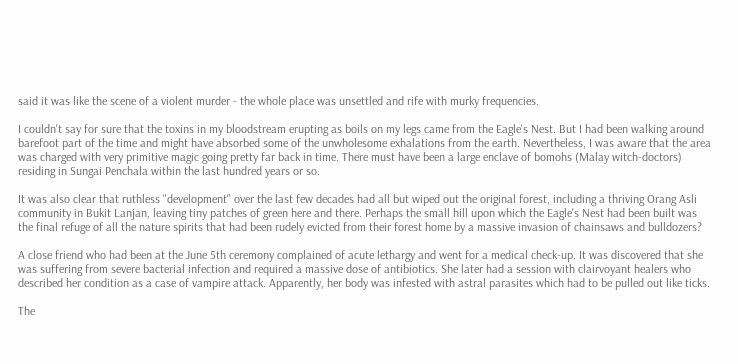said it was like the scene of a violent murder - the whole place was unsettled and rife with murky frequencies.

I couldn't say for sure that the toxins in my bloodstream erupting as boils on my legs came from the Eagle's Nest. But I had been walking around barefoot part of the time and might have absorbed some of the unwholesome exhalations from the earth. Nevertheless, I was aware that the area was charged with very primitive magic going pretty far back in time. There must have been a large enclave of bomohs (Malay witch-doctors) residing in Sungai Penchala within the last hundred years or so.

It was also clear that ruthless "development" over the last few decades had all but wiped out the original forest, including a thriving Orang Asli community in Bukit Lanjan, leaving tiny patches of green here and there. Perhaps the small hill upon which the Eagle's Nest had been built was the final refuge of all the nature spirits that had been rudely evicted from their forest home by a massive invasion of chainsaws and bulldozers?

A close friend who had been at the June 5th ceremony complained of acute lethargy and went for a medical check-up. It was discovered that she was suffering from severe bacterial infection and required a massive dose of antibiotics. She later had a session with clairvoyant healers who described her condition as a case of vampire attack. Apparently, her body was infested with astral parasites which had to be pulled out like ticks.

The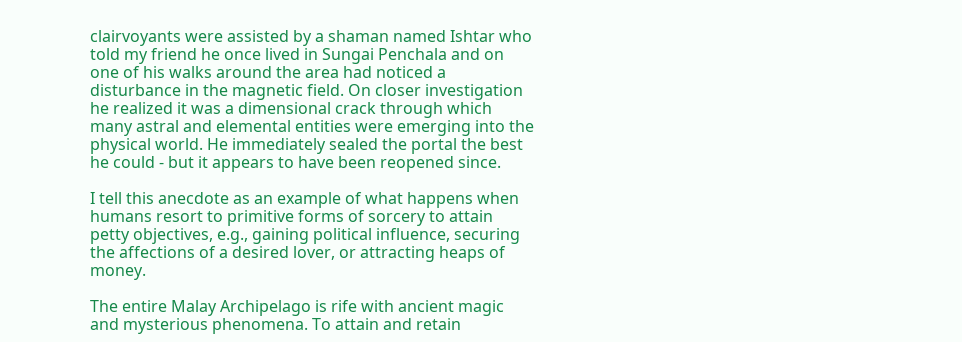clairvoyants were assisted by a shaman named Ishtar who told my friend he once lived in Sungai Penchala and on one of his walks around the area had noticed a disturbance in the magnetic field. On closer investigation he realized it was a dimensional crack through which many astral and elemental entities were emerging into the physical world. He immediately sealed the portal the best he could - but it appears to have been reopened since.

I tell this anecdote as an example of what happens when humans resort to primitive forms of sorcery to attain petty objectives, e.g., gaining political influence, securing the affections of a desired lover, or attracting heaps of money.

The entire Malay Archipelago is rife with ancient magic and mysterious phenomena. To attain and retain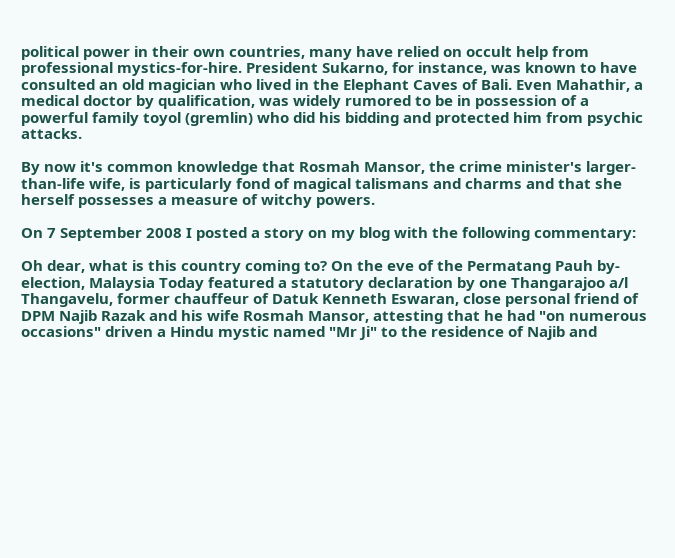political power in their own countries, many have relied on occult help from professional mystics-for-hire. President Sukarno, for instance, was known to have consulted an old magician who lived in the Elephant Caves of Bali. Even Mahathir, a medical doctor by qualification, was widely rumored to be in possession of a powerful family toyol (gremlin) who did his bidding and protected him from psychic attacks.

By now it's common knowledge that Rosmah Mansor, the crime minister's larger-than-life wife, is particularly fond of magical talismans and charms and that she herself possesses a measure of witchy powers.

On 7 September 2008 I posted a story on my blog with the following commentary:

Oh dear, what is this country coming to? On the eve of the Permatang Pauh by-election, Malaysia Today featured a statutory declaration by one Thangarajoo a/l Thangavelu, former chauffeur of Datuk Kenneth Eswaran, close personal friend of DPM Najib Razak and his wife Rosmah Mansor, attesting that he had "on numerous occasions" driven a Hindu mystic named "Mr Ji" to the residence of Najib and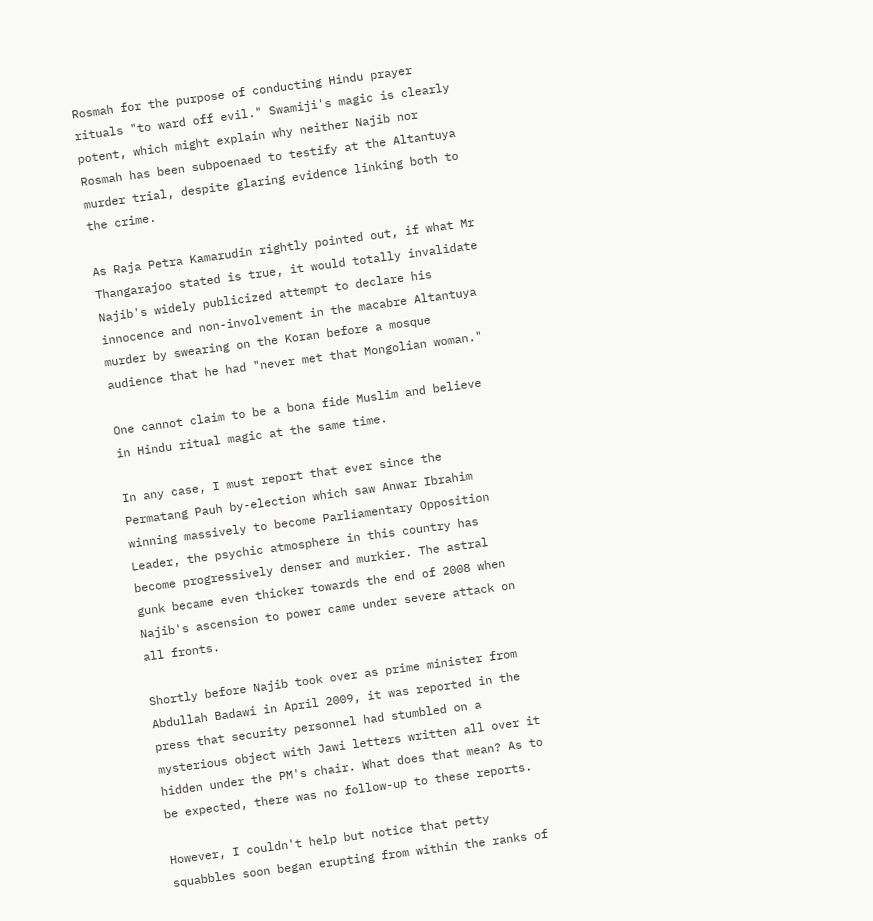Rosmah for the purpose of conducting Hindu prayer rituals "to ward off evil." Swamiji's magic is clearly potent, which might explain why neither Najib nor Rosmah has been subpoenaed to testify at the Altantuya murder trial, despite glaring evidence linking both to the crime.

As Raja Petra Kamarudin rightly pointed out, if what Mr Thangarajoo stated is true, it would totally invalidate Najib's widely publicized attempt to declare his innocence and non-involvement in the macabre Altantuya murder by swearing on the Koran before a mosque audience that he had "never met that Mongolian woman."

One cannot claim to be a bona fide Muslim and believe in Hindu ritual magic at the same time.

In any case, I must report that ever since the Permatang Pauh by-election which saw Anwar Ibrahim winning massively to become Parliamentary Opposition Leader, the psychic atmosphere in this country has become progressively denser and murkier. The astral gunk became even thicker towards the end of 2008 when Najib's ascension to power came under severe attack on all fronts.

Shortly before Najib took over as prime minister from Abdullah Badawi in April 2009, it was reported in the press that security personnel had stumbled on a mysterious object with Jawi letters written all over it hidden under the PM's chair. What does that mean? As to be expected, there was no follow-up to these reports.

However, I couldn't help but notice that petty squabbles soon began erupting from within the ranks of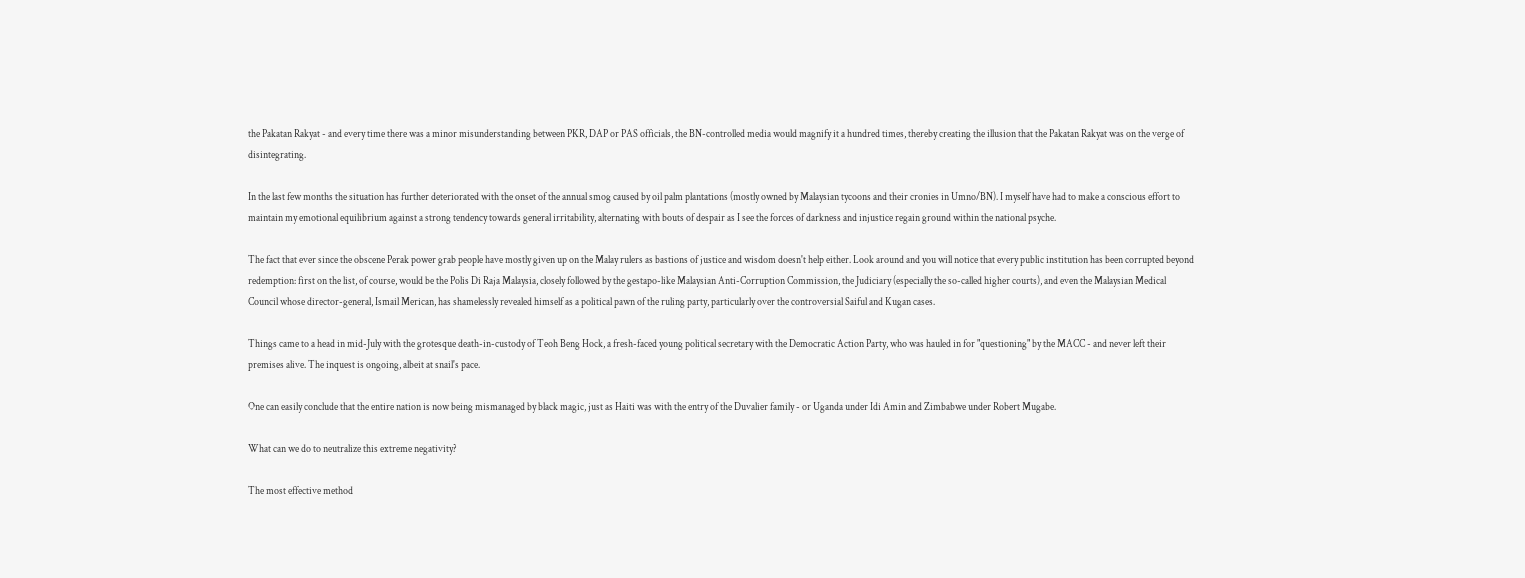the Pakatan Rakyat - and every time there was a minor misunderstanding between PKR, DAP or PAS officials, the BN-controlled media would magnify it a hundred times, thereby creating the illusion that the Pakatan Rakyat was on the verge of disintegrating.

In the last few months the situation has further deteriorated with the onset of the annual smog caused by oil palm plantations (mostly owned by Malaysian tycoons and their cronies in Umno/BN). I myself have had to make a conscious effort to maintain my emotional equilibrium against a strong tendency towards general irritability, alternating with bouts of despair as I see the forces of darkness and injustice regain ground within the national psyche.

The fact that ever since the obscene Perak power grab people have mostly given up on the Malay rulers as bastions of justice and wisdom doesn't help either. Look around and you will notice that every public institution has been corrupted beyond redemption: first on the list, of course, would be the Polis Di Raja Malaysia, closely followed by the gestapo-like Malaysian Anti-Corruption Commission, the Judiciary (especially the so-called higher courts), and even the Malaysian Medical Council whose director-general, Ismail Merican, has shamelessly revealed himself as a political pawn of the ruling party, particularly over the controversial Saiful and Kugan cases.

Things came to a head in mid-July with the grotesque death-in-custody of Teoh Beng Hock, a fresh-faced young political secretary with the Democratic Action Party, who was hauled in for "questioning" by the MACC - and never left their premises alive. The inquest is ongoing, albeit at snail's pace.

One can easily conclude that the entire nation is now being mismanaged by black magic, just as Haiti was with the entry of the Duvalier family - or Uganda under Idi Amin and Zimbabwe under Robert Mugabe.

What can we do to neutralize this extreme negativity?

The most effective method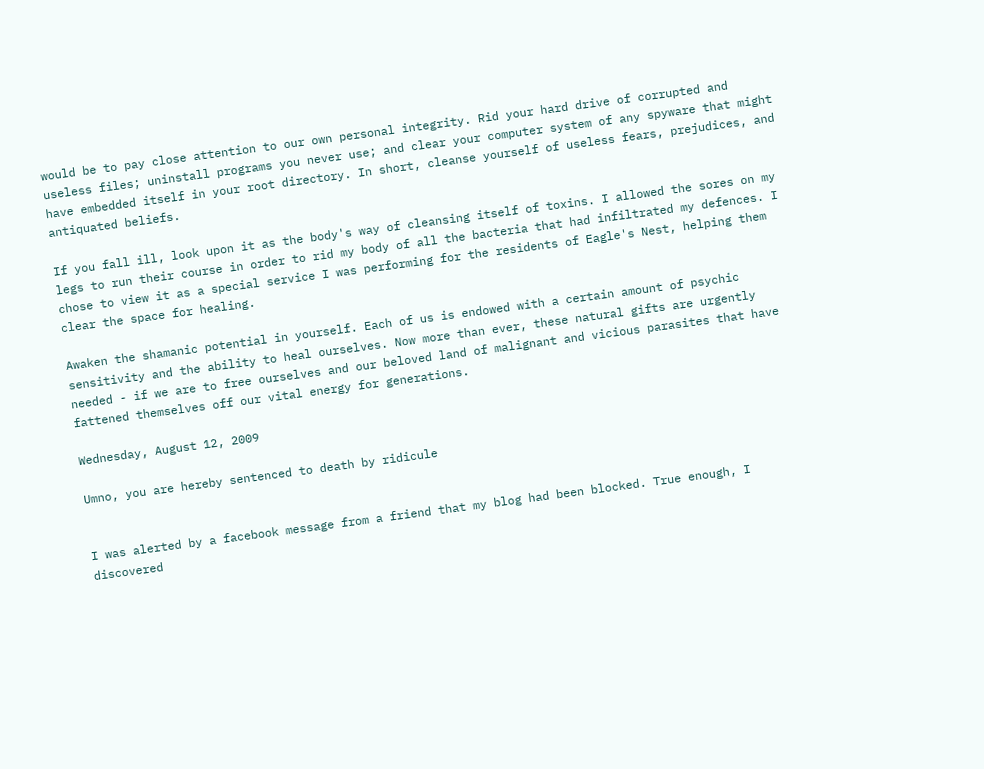would be to pay close attention to our own personal integrity. Rid your hard drive of corrupted and useless files; uninstall programs you never use; and clear your computer system of any spyware that might have embedded itself in your root directory. In short, cleanse yourself of useless fears, prejudices, and antiquated beliefs.

If you fall ill, look upon it as the body's way of cleansing itself of toxins. I allowed the sores on my legs to run their course in order to rid my body of all the bacteria that had infiltrated my defences. I chose to view it as a special service I was performing for the residents of Eagle's Nest, helping them clear the space for healing.

Awaken the shamanic potential in yourself. Each of us is endowed with a certain amount of psychic sensitivity and the ability to heal ourselves. Now more than ever, these natural gifts are urgently needed - if we are to free ourselves and our beloved land of malignant and vicious parasites that have fattened themselves off our vital energy for generations.

Wednesday, August 12, 2009

Umno, you are hereby sentenced to death by ridicule


I was alerted by a facebook message from a friend that my blog had been blocked. True enough, I discovered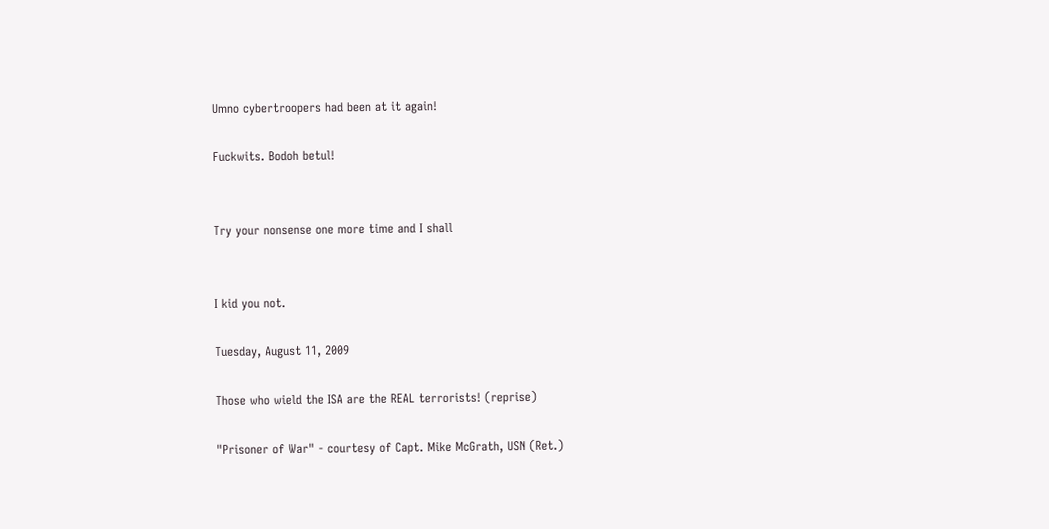Umno cybertroopers had been at it again!

Fuckwits. Bodoh betul!


Try your nonsense one more time and I shall


I kid you not.

Tuesday, August 11, 2009

Those who wield the ISA are the REAL terrorists! (reprise)

"Prisoner of War" - courtesy of Capt. Mike McGrath, USN (Ret.)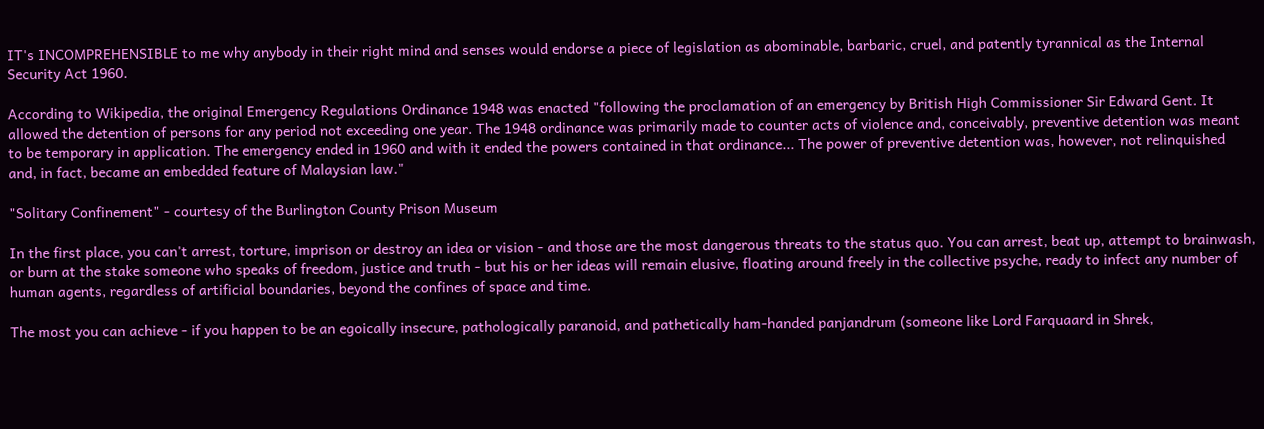IT's INCOMPREHENSIBLE to me why anybody in their right mind and senses would endorse a piece of legislation as abominable, barbaric, cruel, and patently tyrannical as the Internal Security Act 1960.

According to Wikipedia, the original Emergency Regulations Ordinance 1948 was enacted "following the proclamation of an emergency by British High Commissioner Sir Edward Gent. It allowed the detention of persons for any period not exceeding one year. The 1948 ordinance was primarily made to counter acts of violence and, conceivably, preventive detention was meant to be temporary in application. The emergency ended in 1960 and with it ended the powers contained in that ordinance... The power of preventive detention was, however, not relinquished and, in fact, became an embedded feature of Malaysian law."

"Solitary Confinement" - courtesy of the Burlington County Prison Museum

In the first place, you can't arrest, torture, imprison or destroy an idea or vision - and those are the most dangerous threats to the status quo. You can arrest, beat up, attempt to brainwash, or burn at the stake someone who speaks of freedom, justice and truth - but his or her ideas will remain elusive, floating around freely in the collective psyche, ready to infect any number of human agents, regardless of artificial boundaries, beyond the confines of space and time.

The most you can achieve - if you happen to be an egoically insecure, pathologically paranoid, and pathetically ham-handed panjandrum (someone like Lord Farquaard in Shrek,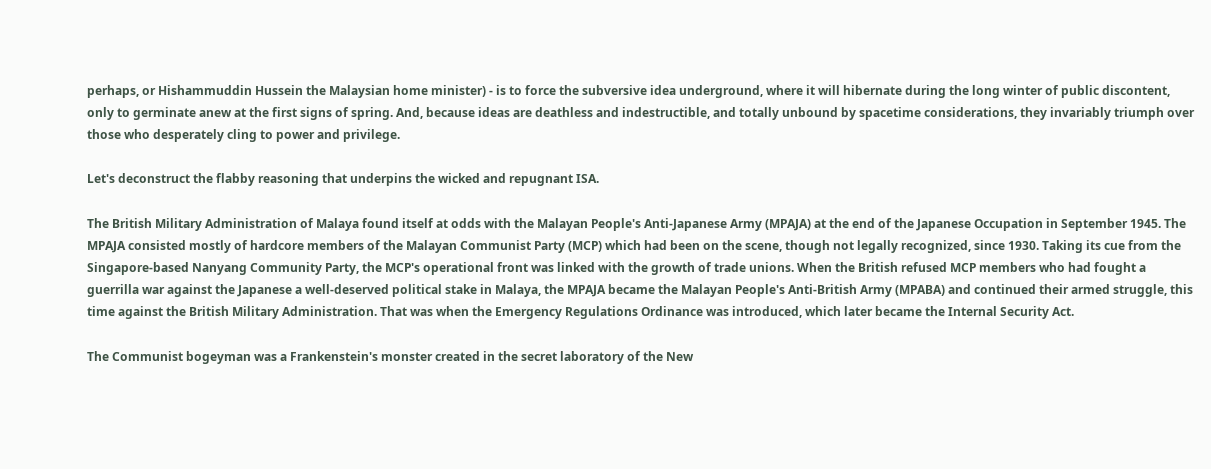perhaps, or Hishammuddin Hussein the Malaysian home minister) - is to force the subversive idea underground, where it will hibernate during the long winter of public discontent, only to germinate anew at the first signs of spring. And, because ideas are deathless and indestructible, and totally unbound by spacetime considerations, they invariably triumph over those who desperately cling to power and privilege.

Let's deconstruct the flabby reasoning that underpins the wicked and repugnant ISA.

The British Military Administration of Malaya found itself at odds with the Malayan People's Anti-Japanese Army (MPAJA) at the end of the Japanese Occupation in September 1945. The MPAJA consisted mostly of hardcore members of the Malayan Communist Party (MCP) which had been on the scene, though not legally recognized, since 1930. Taking its cue from the Singapore-based Nanyang Community Party, the MCP's operational front was linked with the growth of trade unions. When the British refused MCP members who had fought a guerrilla war against the Japanese a well-deserved political stake in Malaya, the MPAJA became the Malayan People's Anti-British Army (MPABA) and continued their armed struggle, this time against the British Military Administration. That was when the Emergency Regulations Ordinance was introduced, which later became the Internal Security Act.

The Communist bogeyman was a Frankenstein's monster created in the secret laboratory of the New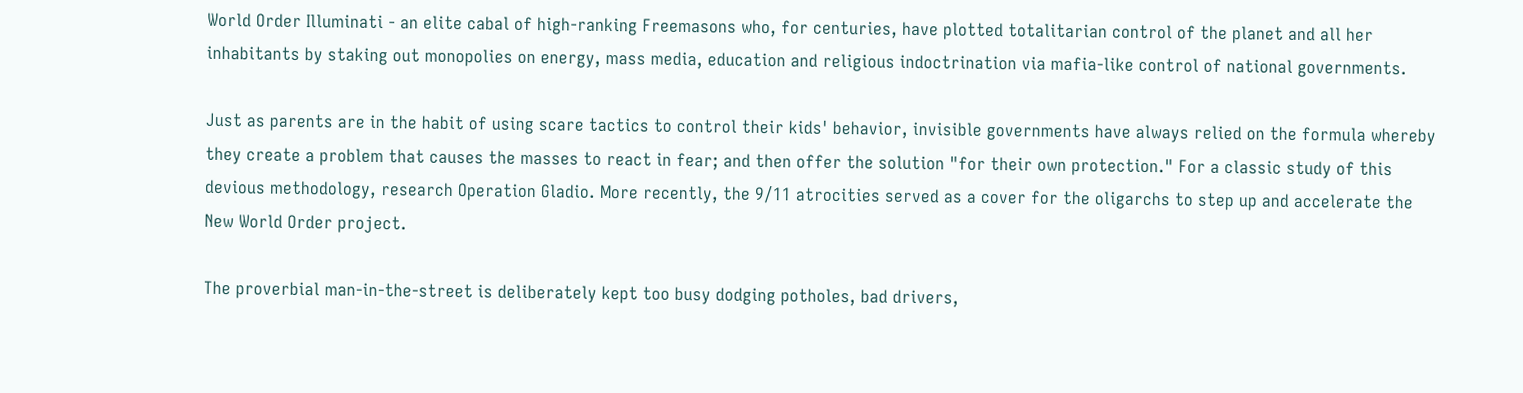World Order Illuminati - an elite cabal of high-ranking Freemasons who, for centuries, have plotted totalitarian control of the planet and all her inhabitants by staking out monopolies on energy, mass media, education and religious indoctrination via mafia-like control of national governments.

Just as parents are in the habit of using scare tactics to control their kids' behavior, invisible governments have always relied on the formula whereby they create a problem that causes the masses to react in fear; and then offer the solution "for their own protection." For a classic study of this devious methodology, research Operation Gladio. More recently, the 9/11 atrocities served as a cover for the oligarchs to step up and accelerate the New World Order project.

The proverbial man-in-the-street is deliberately kept too busy dodging potholes, bad drivers,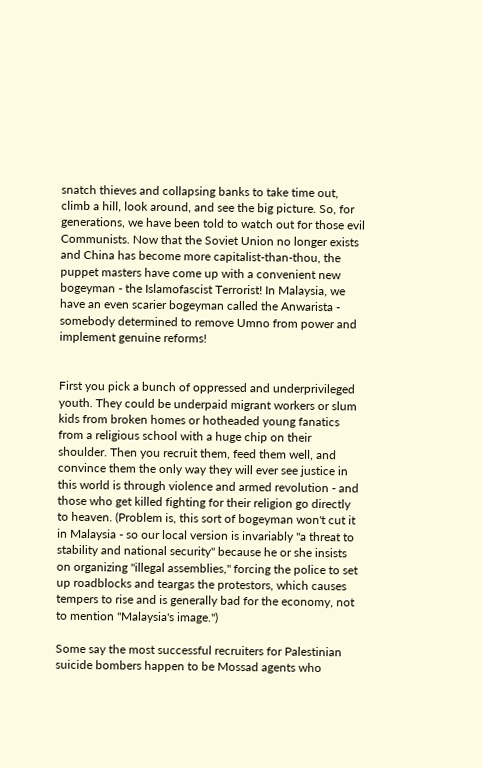snatch thieves and collapsing banks to take time out, climb a hill, look around, and see the big picture. So, for generations, we have been told to watch out for those evil Communists. Now that the Soviet Union no longer exists and China has become more capitalist-than-thou, the puppet masters have come up with a convenient new bogeyman - the Islamofascist Terrorist! In Malaysia, we have an even scarier bogeyman called the Anwarista - somebody determined to remove Umno from power and implement genuine reforms!


First you pick a bunch of oppressed and underprivileged youth. They could be underpaid migrant workers or slum kids from broken homes or hotheaded young fanatics from a religious school with a huge chip on their shoulder. Then you recruit them, feed them well, and convince them the only way they will ever see justice in this world is through violence and armed revolution - and those who get killed fighting for their religion go directly to heaven. (Problem is, this sort of bogeyman won't cut it in Malaysia - so our local version is invariably "a threat to stability and national security" because he or she insists on organizing "illegal assemblies," forcing the police to set up roadblocks and teargas the protestors, which causes tempers to rise and is generally bad for the economy, not to mention "Malaysia's image.")

Some say the most successful recruiters for Palestinian suicide bombers happen to be Mossad agents who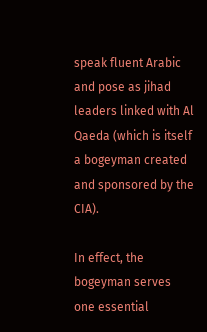speak fluent Arabic and pose as jihad leaders linked with Al Qaeda (which is itself a bogeyman created and sponsored by the CIA).

In effect, the bogeyman serves one essential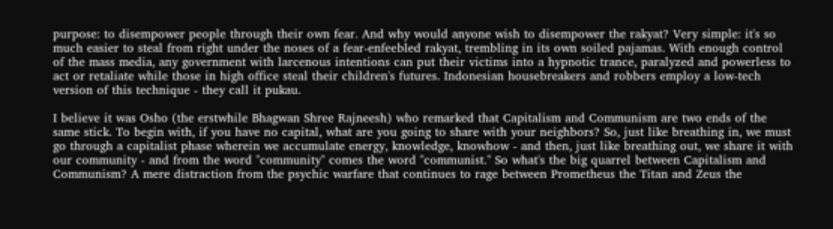purpose: to disempower people through their own fear. And why would anyone wish to disempower the rakyat? Very simple: it's so much easier to steal from right under the noses of a fear-enfeebled rakyat, trembling in its own soiled pajamas. With enough control of the mass media, any government with larcenous intentions can put their victims into a hypnotic trance, paralyzed and powerless to act or retaliate while those in high office steal their children's futures. Indonesian housebreakers and robbers employ a low-tech version of this technique - they call it pukau.

I believe it was Osho (the erstwhile Bhagwan Shree Rajneesh) who remarked that Capitalism and Communism are two ends of the same stick. To begin with, if you have no capital, what are you going to share with your neighbors? So, just like breathing in, we must go through a capitalist phase wherein we accumulate energy, knowledge, knowhow - and then, just like breathing out, we share it with our community - and from the word "community" comes the word "communist." So what's the big quarrel between Capitalism and Communism? A mere distraction from the psychic warfare that continues to rage between Prometheus the Titan and Zeus the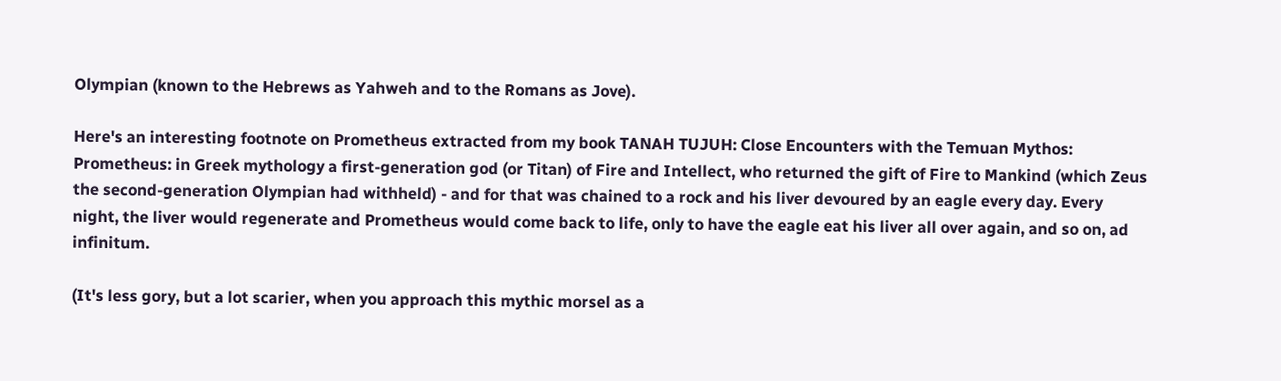Olympian (known to the Hebrews as Yahweh and to the Romans as Jove).

Here's an interesting footnote on Prometheus extracted from my book TANAH TUJUH: Close Encounters with the Temuan Mythos:
Prometheus: in Greek mythology a first-generation god (or Titan) of Fire and Intellect, who returned the gift of Fire to Mankind (which Zeus the second-generation Olympian had withheld) - and for that was chained to a rock and his liver devoured by an eagle every day. Every night, the liver would regenerate and Prometheus would come back to life, only to have the eagle eat his liver all over again, and so on, ad infinitum.

(It's less gory, but a lot scarier, when you approach this mythic morsel as a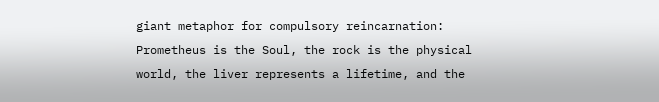giant metaphor for compulsory reincarnation: Prometheus is the Soul, the rock is the physical world, the liver represents a lifetime, and the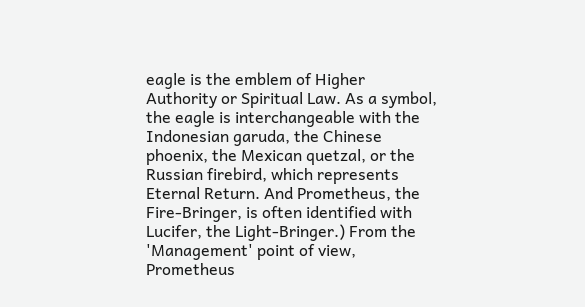eagle is the emblem of Higher Authority or Spiritual Law. As a symbol, the eagle is interchangeable with the Indonesian garuda, the Chinese phoenix, the Mexican quetzal, or the Russian firebird, which represents Eternal Return. And Prometheus, the Fire-Bringer, is often identified with Lucifer, the Light-Bringer.) From the 'Management' point of view, Prometheus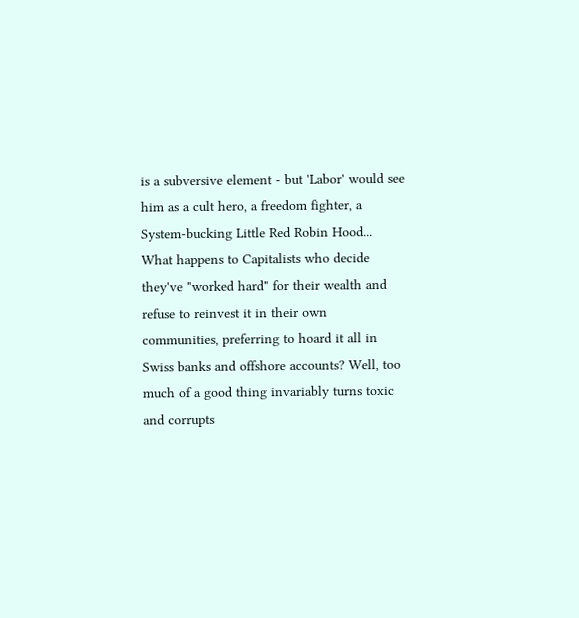is a subversive element - but 'Labor' would see him as a cult hero, a freedom fighter, a System-bucking Little Red Robin Hood...
What happens to Capitalists who decide they've "worked hard" for their wealth and refuse to reinvest it in their own communities, preferring to hoard it all in Swiss banks and offshore accounts? Well, too much of a good thing invariably turns toxic and corrupts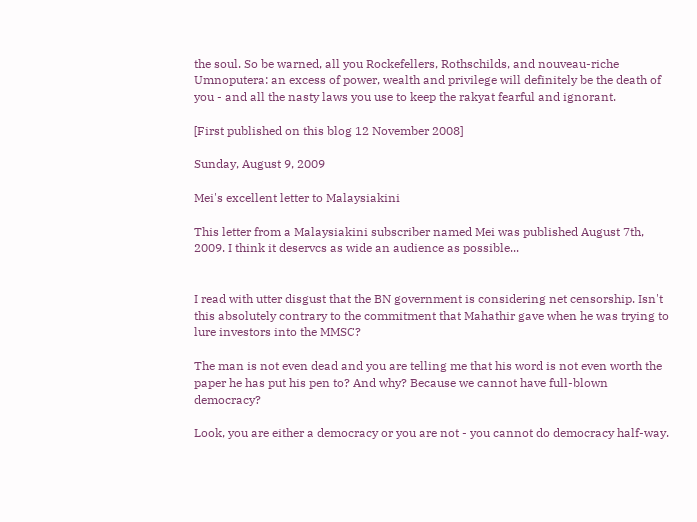the soul. So be warned, all you Rockefellers, Rothschilds, and nouveau-riche Umnoputera: an excess of power, wealth and privilege will definitely be the death of you - and all the nasty laws you use to keep the rakyat fearful and ignorant.

[First published on this blog 12 November 2008]

Sunday, August 9, 2009

Mei's excellent letter to Malaysiakini

This letter from a Malaysiakini subscriber named Mei was published August 7th, 2009. I think it deservcs as wide an audience as possible...


I read with utter disgust that the BN government is considering net censorship. Isn't this absolutely contrary to the commitment that Mahathir gave when he was trying to lure investors into the MMSC?

The man is not even dead and you are telling me that his word is not even worth the paper he has put his pen to? And why? Because we cannot have full-blown democracy?

Look, you are either a democracy or you are not - you cannot do democracy half-way.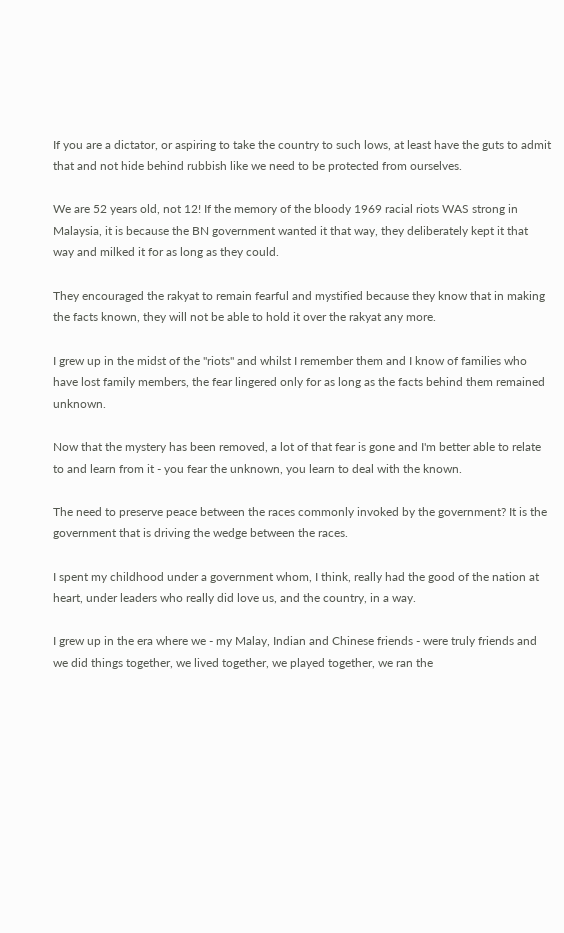If you are a dictator, or aspiring to take the country to such lows, at least have the guts to admit that and not hide behind rubbish like we need to be protected from ourselves.

We are 52 years old, not 12! If the memory of the bloody 1969 racial riots WAS strong in Malaysia, it is because the BN government wanted it that way, they deliberately kept it that way and milked it for as long as they could.

They encouraged the rakyat to remain fearful and mystified because they know that in making the facts known, they will not be able to hold it over the rakyat any more.

I grew up in the midst of the "riots" and whilst I remember them and I know of families who have lost family members, the fear lingered only for as long as the facts behind them remained unknown.

Now that the mystery has been removed, a lot of that fear is gone and I'm better able to relate to and learn from it - you fear the unknown, you learn to deal with the known.

The need to preserve peace between the races commonly invoked by the government? It is the government that is driving the wedge between the races.

I spent my childhood under a government whom, I think, really had the good of the nation at heart, under leaders who really did love us, and the country, in a way.

I grew up in the era where we - my Malay, Indian and Chinese friends - were truly friends and we did things together, we lived together, we played together, we ran the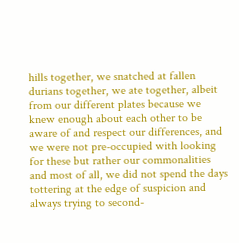hills together, we snatched at fallen durians together, we ate together, albeit from our different plates because we knew enough about each other to be aware of and respect our differences, and we were not pre-occupied with looking for these but rather our commonalities and most of all, we did not spend the days tottering at the edge of suspicion and always trying to second-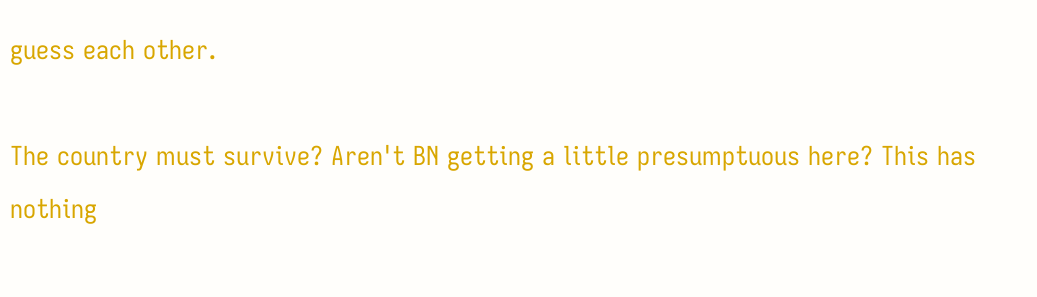guess each other.

The country must survive? Aren't BN getting a little presumptuous here? This has nothing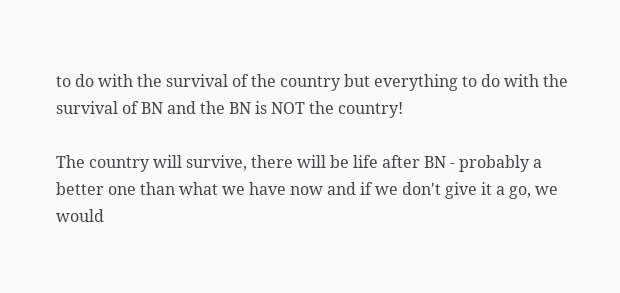to do with the survival of the country but everything to do with the survival of BN and the BN is NOT the country!

The country will survive, there will be life after BN - probably a better one than what we have now and if we don't give it a go, we would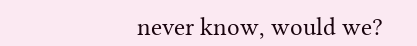never know, would we?